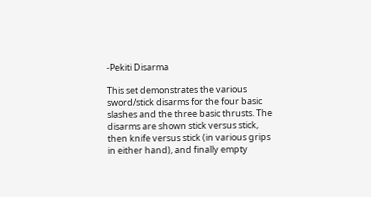-Pekiti Disarma

This set demonstrates the various sword/stick disarms for the four basic slashes and the three basic thrusts. The disarms are shown stick versus stick, then knife versus stick (in various grips in either hand), and finally empty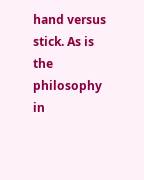hand versus stick. As is the philosophy in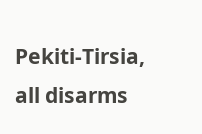Pekiti-Tirsia, all disarms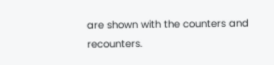are shown with the counters and recounters.